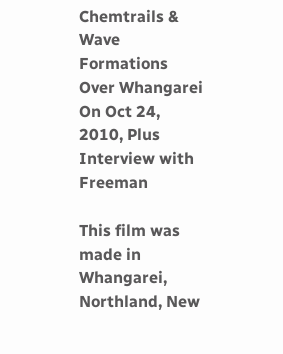Chemtrails & Wave Formations Over Whangarei On Oct 24, 2010, Plus Interview with Freeman

This film was made in Whangarei, Northland, New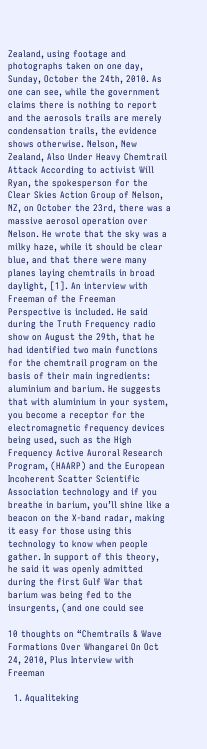Zealand, using footage and photographs taken on one day, Sunday, October the 24th, 2010. As one can see, while the government claims there is nothing to report and the aerosols trails are merely condensation trails, the evidence shows otherwise. Nelson, New Zealand, Also Under Heavy Chemtrail Attack According to activist Will Ryan, the spokesperson for the Clear Skies Action Group of Nelson, NZ, on October the 23rd, there was a massive aerosol operation over Nelson. He wrote that the sky was a milky haze, while it should be clear blue, and that there were many planes laying chemtrails in broad daylight, [1]. An interview with Freeman of the Freeman Perspective is included. He said during the Truth Frequency radio show on August the 29th, that he had identified two main functions for the chemtrail program on the basis of their main ingredients: aluminium and barium. He suggests that with aluminium in your system, you become a receptor for the electromagnetic frequency devices being used, such as the High Frequency Active Auroral Research Program, (HAARP) and the European Incoherent Scatter Scientific Association technology and if you breathe in barium, you’ll shine like a beacon on the X-band radar, making it easy for those using this technology to know when people gather. In support of this theory, he said it was openly admitted during the first Gulf War that barium was being fed to the insurgents, (and one could see

10 thoughts on “Chemtrails & Wave Formations Over Whangarei On Oct 24, 2010, Plus Interview with Freeman

  1. Aqualiteking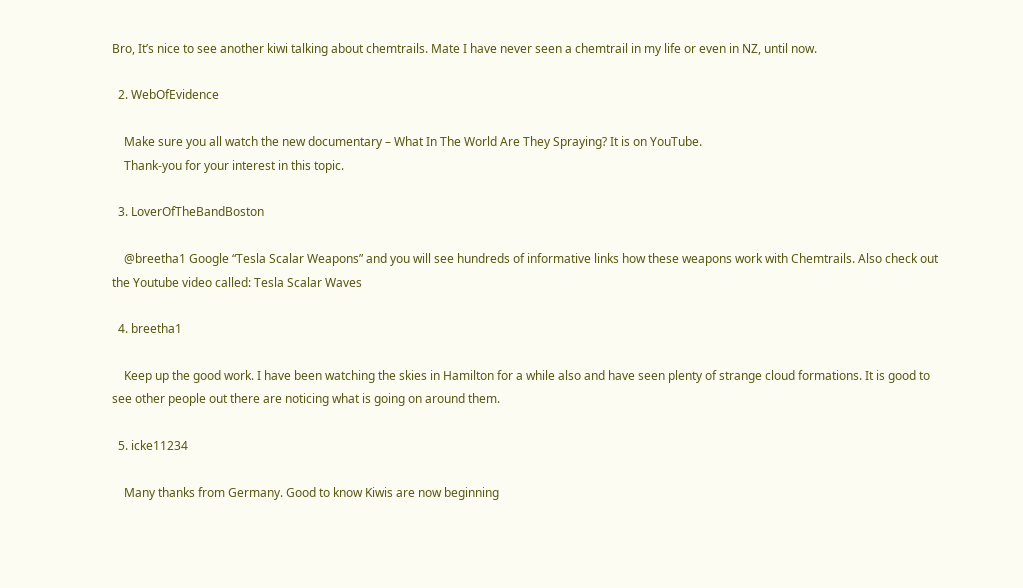Bro, It’s nice to see another kiwi talking about chemtrails. Mate I have never seen a chemtrail in my life or even in NZ, until now.

  2. WebOfEvidence

    Make sure you all watch the new documentary – What In The World Are They Spraying? It is on YouTube.
    Thank-you for your interest in this topic.

  3. LoverOfTheBandBoston

    @breetha1 Google “Tesla Scalar Weapons” and you will see hundreds of informative links how these weapons work with Chemtrails. Also check out the Youtube video called: Tesla Scalar Waves

  4. breetha1

    Keep up the good work. I have been watching the skies in Hamilton for a while also and have seen plenty of strange cloud formations. It is good to see other people out there are noticing what is going on around them.

  5. icke11234

    Many thanks from Germany. Good to know Kiwis are now beginning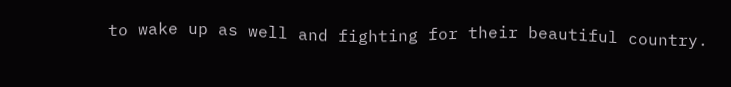to wake up as well and fighting for their beautiful country.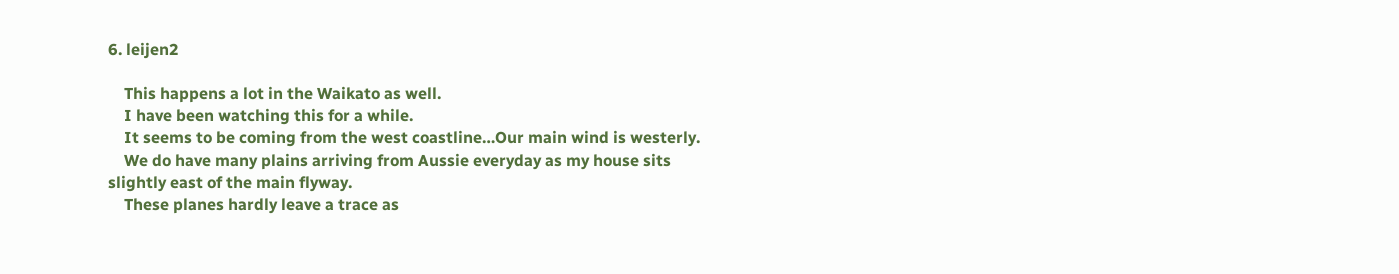6. leijen2

    This happens a lot in the Waikato as well.
    I have been watching this for a while.
    It seems to be coming from the west coastline…Our main wind is westerly.
    We do have many plains arriving from Aussie everyday as my house sits slightly east of the main flyway.
    These planes hardly leave a trace as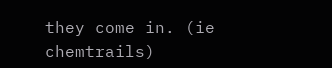they come in. (ie chemtrails)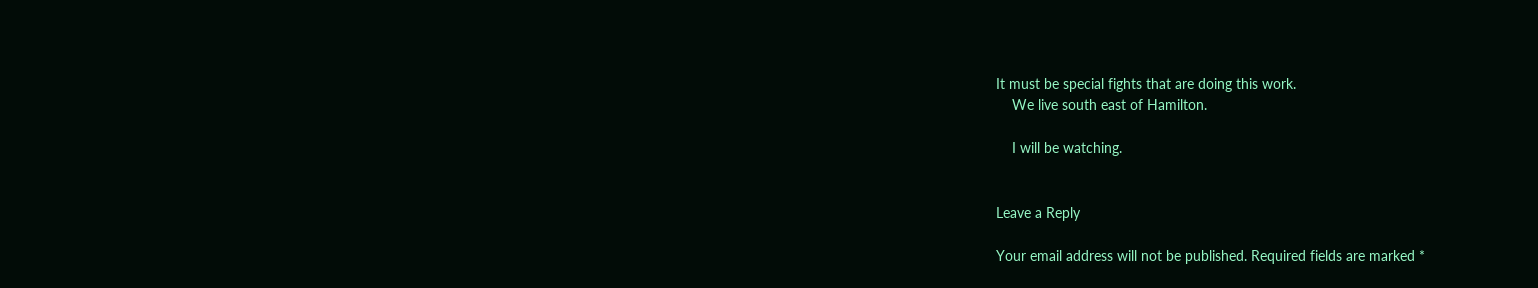It must be special fights that are doing this work.
    We live south east of Hamilton.

    I will be watching.


Leave a Reply

Your email address will not be published. Required fields are marked *